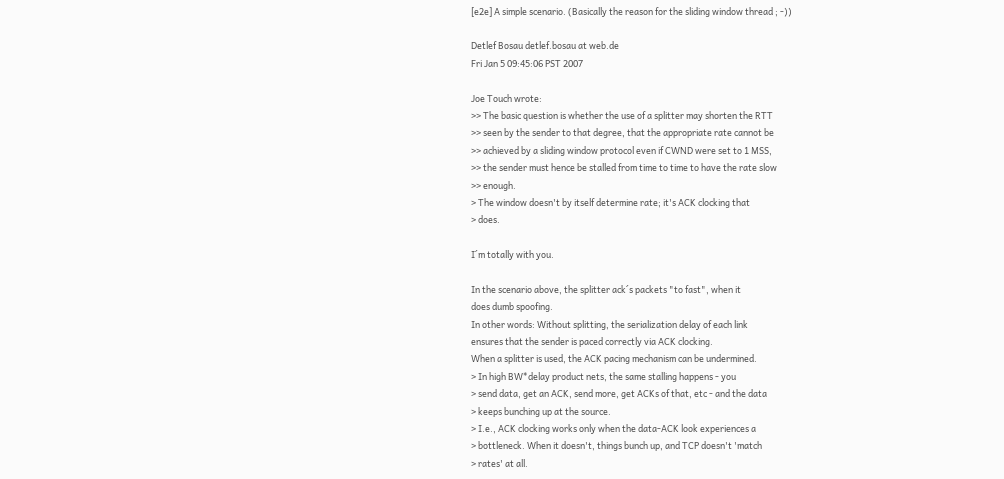[e2e] A simple scenario. (Basically the reason for the sliding window thread ; -))

Detlef Bosau detlef.bosau at web.de
Fri Jan 5 09:45:06 PST 2007

Joe Touch wrote:
>> The basic question is whether the use of a splitter may shorten the RTT
>> seen by the sender to that degree, that the appropriate rate cannot be
>> achieved by a sliding window protocol even if CWND were set to 1 MSS,
>> the sender must hence be stalled from time to time to have the rate slow
>> enough.
> The window doesn't by itself determine rate; it's ACK clocking that
> does.

I´m totally with you.

In the scenario above, the splitter ack´s packets "to fast", when it
does dumb spoofing.
In other words: Without splitting, the serialization delay of each link
ensures that the sender is paced correctly via ACK clocking.
When a splitter is used, the ACK pacing mechanism can be undermined.
> In high BW*delay product nets, the same stalling happens - you
> send data, get an ACK, send more, get ACKs of that, etc - and the data
> keeps bunching up at the source.
> I.e., ACK clocking works only when the data-ACK look experiences a
> bottleneck. When it doesn't, things bunch up, and TCP doesn't 'match
> rates' at all.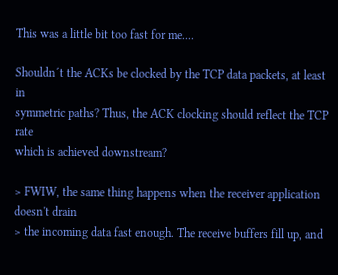This was a little bit too fast for me....

Shouldn´t the ACKs be clocked by the TCP data packets, at least in
symmetric paths? Thus, the ACK clocking should reflect the TCP rate
which is achieved downstream?

> FWIW, the same thing happens when the receiver application doesn't drain
> the incoming data fast enough. The receive buffers fill up, and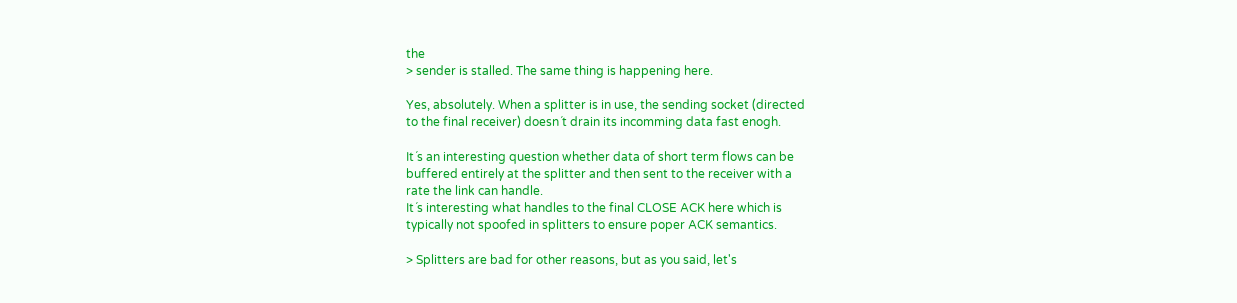the
> sender is stalled. The same thing is happening here.

Yes, absolutely. When a splitter is in use, the sending socket (directed
to the final receiver) doesn´t drain its incomming data fast enogh.

It´s an interesting question whether data of short term flows can be
buffered entirely at the splitter and then sent to the receiver with a
rate the link can handle.
It´s interesting what handles to the final CLOSE ACK here which is
typically not spoofed in splitters to ensure poper ACK semantics.

> Splitters are bad for other reasons, but as you said, let's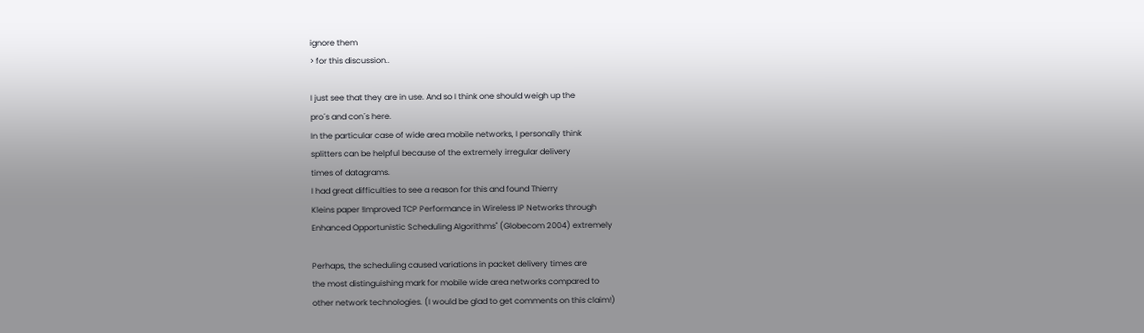ignore them
> for this discussion..

I just see that they are in use. And so I think one should weigh up the
pro´s and con´s here.
In the particular case of wide area mobile networks, I personally think
splitters can be helpful because of the extremely irregular delivery
times of datagrams.
I had great difficulties to see a reason for this and found Thierry
Kleins paper !Improved TCP Performance in Wireless IP Networks through
Enhanced Opportunistic Scheduling Algorithms" (Globecom 2004) extremely

Perhaps, the scheduling caused variations in packet delivery times are
the most distinguishing mark for mobile wide area networks compared to
other network technologies. (I would be glad to get comments on this claim!)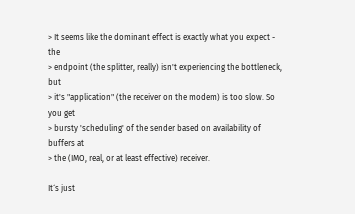> It seems like the dominant effect is exactly what you expect - the
> endpoint (the splitter, really) isn't experiencing the bottleneck, but
> it's "application" (the receiver on the modem) is too slow. So you get
> bursty 'scheduling' of the sender based on availability of buffers at
> the (IMO, real, or at least effective) receiver.

It´s just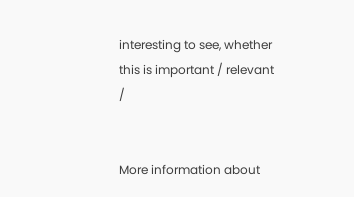interesting to see, whether this is important / relevant /


More information about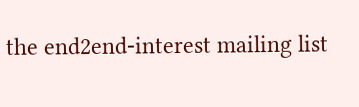the end2end-interest mailing list